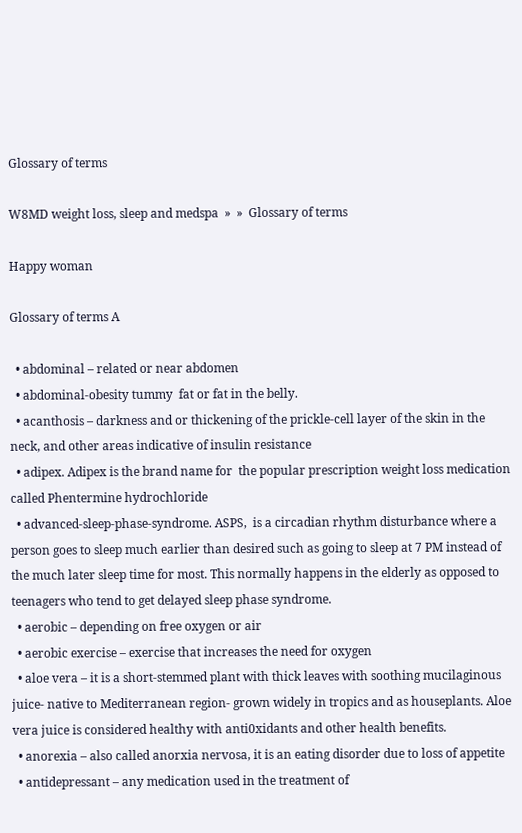Glossary of terms

W8MD weight loss, sleep and medspa  »  »  Glossary of terms

Happy woman

Glossary of terms A

  • abdominal – related or near abdomen
  • abdominal-obesity tummy  fat or fat in the belly.
  • acanthosis – darkness and or thickening of the prickle-cell layer of the skin in the neck, and other areas indicative of insulin resistance
  • adipex. Adipex is the brand name for  the popular prescription weight loss medication called Phentermine hydrochloride
  • advanced-sleep-phase-syndrome. ASPS,  is a circadian rhythm disturbance where a person goes to sleep much earlier than desired such as going to sleep at 7 PM instead of the much later sleep time for most. This normally happens in the elderly as opposed to teenagers who tend to get delayed sleep phase syndrome.
  • aerobic – depending on free oxygen or air
  • aerobic exercise – exercise that increases the need for oxygen
  • aloe vera – it is a short-stemmed plant with thick leaves with soothing mucilaginous juice- native to Mediterranean region- grown widely in tropics and as houseplants. Aloe vera juice is considered healthy with anti0xidants and other health benefits.
  • anorexia – also called anorxia nervosa, it is an eating disorder due to loss of appetite
  • antidepressant – any medication used in the treatment of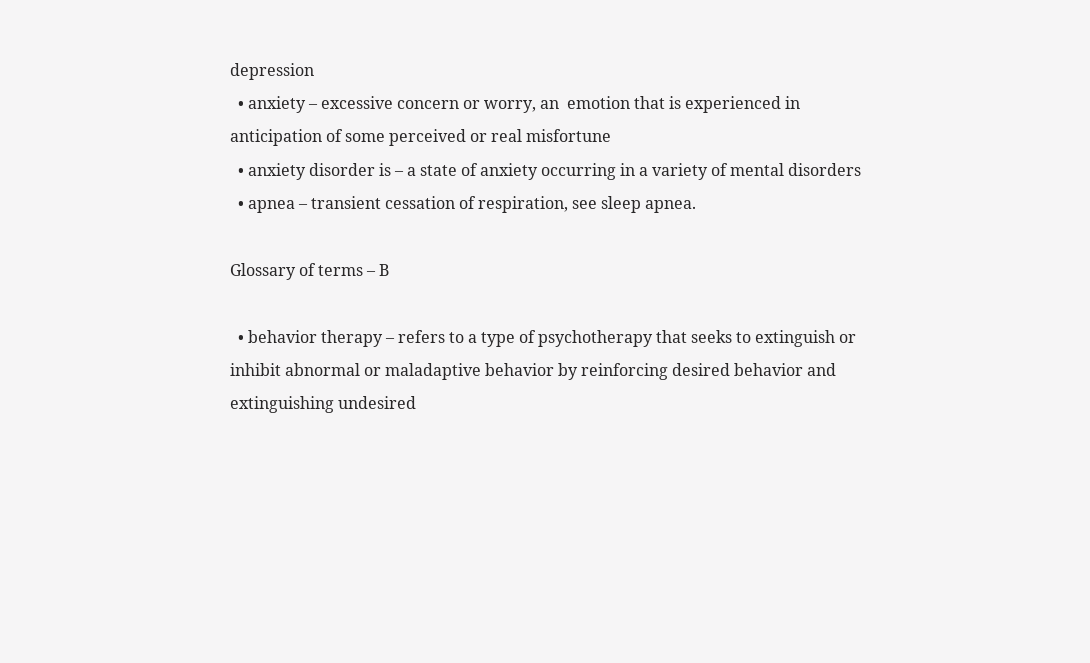depression
  • anxiety – excessive concern or worry, an  emotion that is experienced in anticipation of some perceived or real misfortune
  • anxiety disorder is – a state of anxiety occurring in a variety of mental disorders
  • apnea – transient cessation of respiration, see sleep apnea.

Glossary of terms – B

  • behavior therapy – refers to a type of psychotherapy that seeks to extinguish or inhibit abnormal or maladaptive behavior by reinforcing desired behavior and extinguishing undesired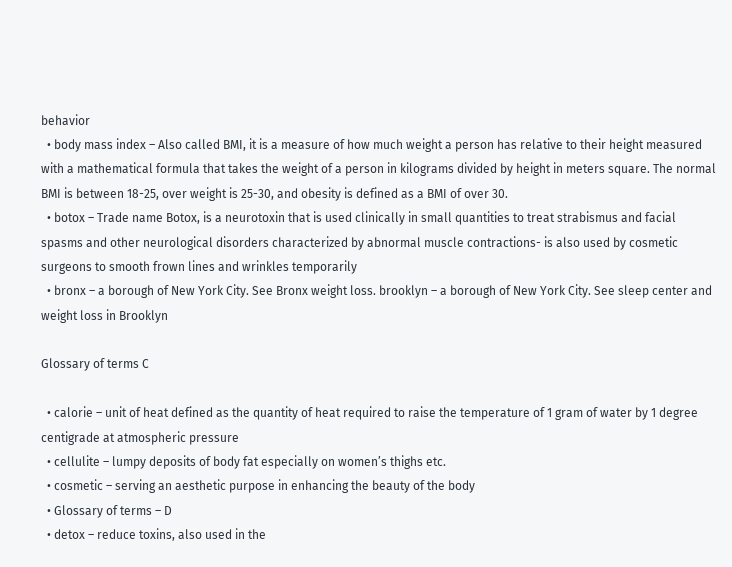behavior
  • body mass index – Also called BMI, it is a measure of how much weight a person has relative to their height measured with a mathematical formula that takes the weight of a person in kilograms divided by height in meters square. The normal BMI is between 18-25, over weight is 25-30, and obesity is defined as a BMI of over 30.
  • botox – Trade name Botox, is a neurotoxin that is used clinically in small quantities to treat strabismus and facial spasms and other neurological disorders characterized by abnormal muscle contractions- is also used by cosmetic surgeons to smooth frown lines and wrinkles temporarily
  • bronx – a borough of New York City. See Bronx weight loss. brooklyn – a borough of New York City. See sleep center and weight loss in Brooklyn

Glossary of terms C

  • calorie – unit of heat defined as the quantity of heat required to raise the temperature of 1 gram of water by 1 degree centigrade at atmospheric pressure
  • cellulite – lumpy deposits of body fat especially on women’s thighs etc.
  • cosmetic – serving an aesthetic purpose in enhancing the beauty of the body
  • Glossary of terms – D
  • detox – reduce toxins, also used in the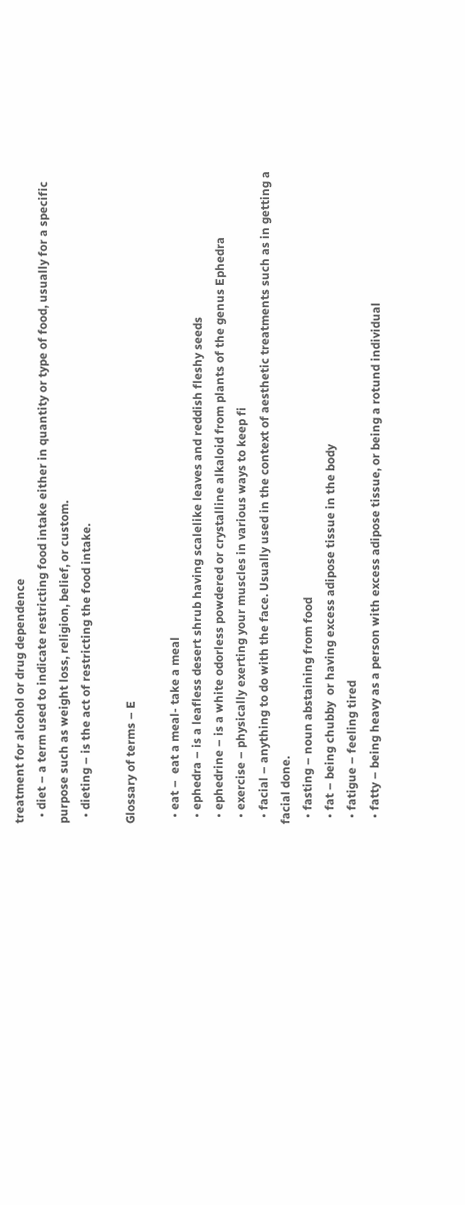treatment for alcohol or drug dependence
  • diet – a term used to indicate restricting food intake either in quantity or type of food, usually for a specific purpose such as weight loss, religion, belief, or custom.
  • dieting – is the act of restricting the food intake.

Glossary of terms – E

  • eat –  eat a meal- take a meal
  • ephedra – is a leafless desert shrub having scalelike leaves and reddish fleshy seeds
  • ephedrine – is a white odorless powdered or crystalline alkaloid from plants of the genus Ephedra
  • exercise – physically exerting your muscles in various ways to keep fi
  • facial – anything to do with the face. Usually used in the context of aesthetic treatments such as in getting a facial done.
  • fasting – noun abstaining from food
  • fat – being chubby  or having excess adipose tissue in the body
  • fatigue – feeling tired
  • fatty – being heavy as a person with excess adipose tissue, or being a rotund individual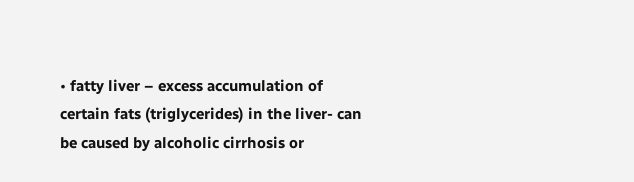• fatty liver – excess accumulation of certain fats (triglycerides) in the liver- can be caused by alcoholic cirrhosis or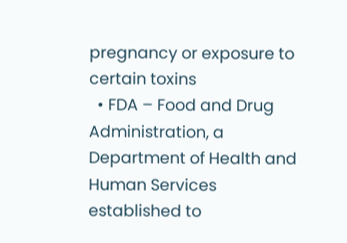pregnancy or exposure to certain toxins
  • FDA – Food and Drug Administration, a Department of Health and Human Services established to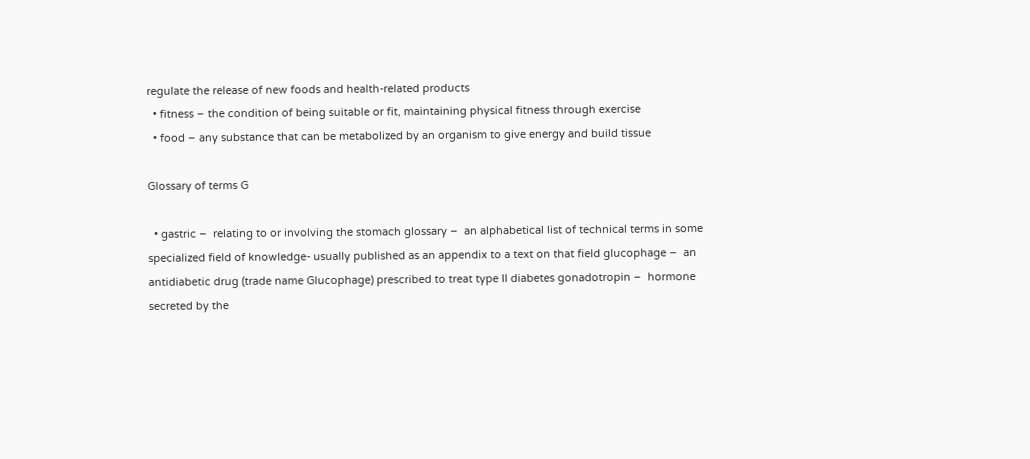regulate the release of new foods and health-related products
  • fitness – the condition of being suitable or fit, maintaining physical fitness through exercise
  • food – any substance that can be metabolized by an organism to give energy and build tissue

Glossary of terms G

  • gastric –  relating to or involving the stomach glossary –  an alphabetical list of technical terms in some specialized field of knowledge- usually published as an appendix to a text on that field glucophage –  an antidiabetic drug (trade name Glucophage) prescribed to treat type II diabetes gonadotropin –  hormone secreted by the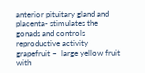anterior pituitary gland and placenta- stimulates the gonads and controls reproductive activity grapefruit –  large yellow fruit with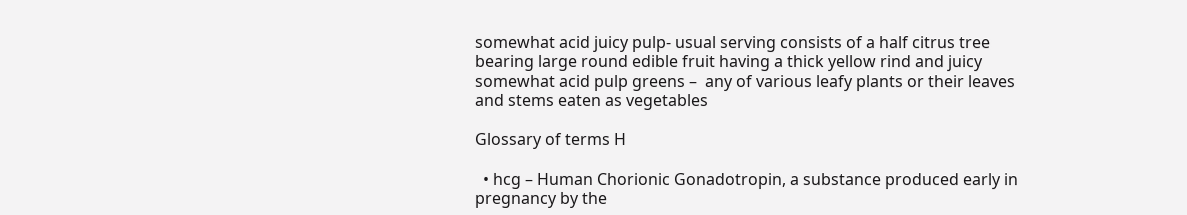somewhat acid juicy pulp- usual serving consists of a half citrus tree bearing large round edible fruit having a thick yellow rind and juicy somewhat acid pulp greens –  any of various leafy plants or their leaves and stems eaten as vegetables

Glossary of terms H

  • hcg – Human Chorionic Gonadotropin, a substance produced early in pregnancy by the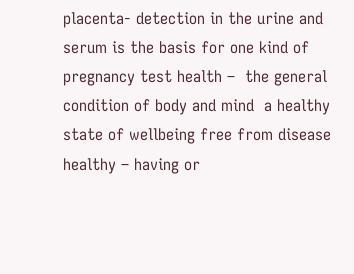placenta- detection in the urine and serum is the basis for one kind of pregnancy test health –  the general condition of body and mind  a healthy state of wellbeing free from disease healthy – having or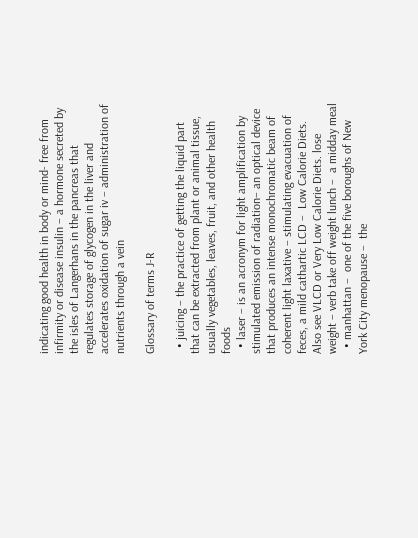indicating good health in body or mind- free from infirmity or disease insulin – a hormone secreted by the isles of Langerhans in the pancreas that regulates storage of glycogen in the liver and accelerates oxidation of sugar iv – administration of nutrients through a vein

Glossary of terms J-R

  • juicing – the practice of getting the liquid part that can be extracted from plant or animal tissue, usually vegetables, leaves, fruit, and other health foods
  • laser – is an acronym for light amplification by stimulated emission of radiation– an optical device that produces an intense monochromatic beam of coherent light laxative – stimulating evacuation of feces, a mild cathartic LCD –  Low Calorie Diets. Also see VLCD or Very Low Calorie Diets. lose weight – verb take off weight lunch –  a midday meal
  • manhattan –  one of the five boroughs of New York City menopause –  the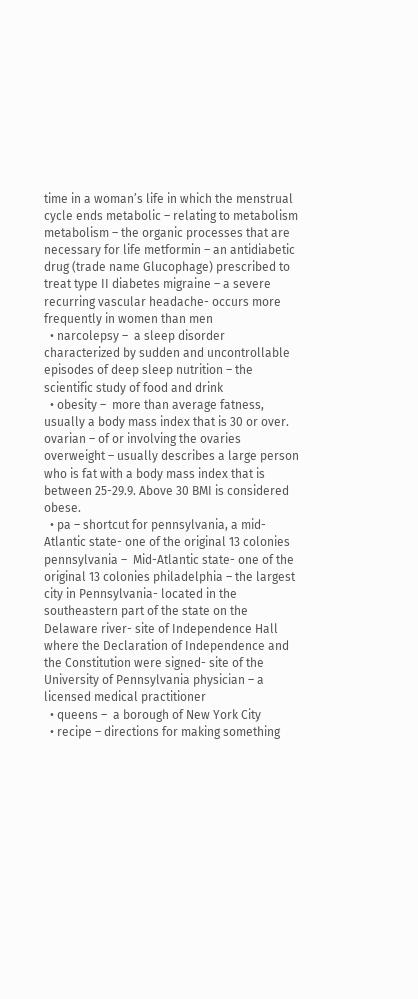time in a woman’s life in which the menstrual cycle ends metabolic – relating to metabolism metabolism – the organic processes that are necessary for life metformin – an antidiabetic drug (trade name Glucophage) prescribed to treat type II diabetes migraine – a severe recurring vascular headache- occurs more frequently in women than men
  • narcolepsy –  a sleep disorder characterized by sudden and uncontrollable episodes of deep sleep nutrition – the scientific study of food and drink
  • obesity –  more than average fatness, usually a body mass index that is 30 or over. ovarian – of or involving the ovaries overweight – usually describes a large person who is fat with a body mass index that is between 25-29.9. Above 30 BMI is considered obese.
  • pa – shortcut for pennsylvania, a mid-Atlantic state- one of the original 13 colonies pennsylvania –  Mid-Atlantic state- one of the original 13 colonies philadelphia – the largest city in Pennsylvania- located in the southeastern part of the state on the Delaware river- site of Independence Hall where the Declaration of Independence and the Constitution were signed- site of the University of Pennsylvania physician – a licensed medical practitioner
  • queens –  a borough of New York City
  • recipe – directions for making something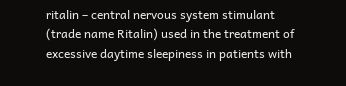ritalin – central nervous system stimulant (trade name Ritalin) used in the treatment of excessive daytime sleepiness in patients with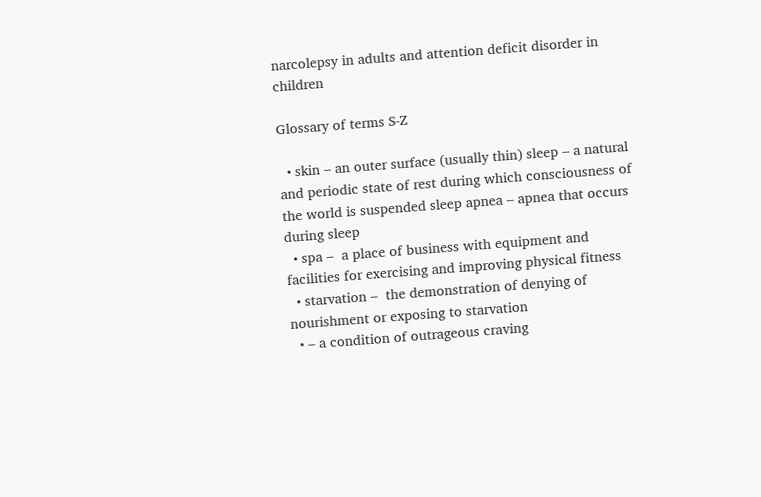narcolepsy in adults and attention deficit disorder in children

Glossary of terms S-Z

  • skin – an outer surface (usually thin) sleep – a natural and periodic state of rest during which consciousness of the world is suspended sleep apnea – apnea that occurs during sleep
  • spa –  a place of business with equipment and facilities for exercising and improving physical fitness
  • starvation –  the demonstration of denying of nourishment or exposing to starvation
  • – a condition of outrageous craving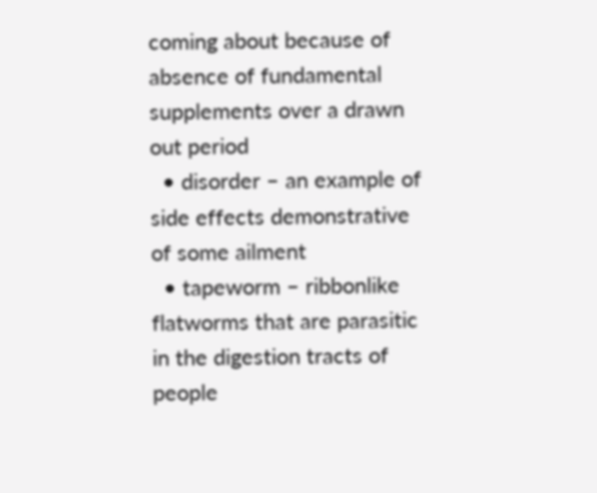coming about because of absence of fundamental supplements over a drawn out period
  • disorder – an example of side effects demonstrative of some ailment
  • tapeworm – ribbonlike flatworms that are parasitic in the digestion tracts of people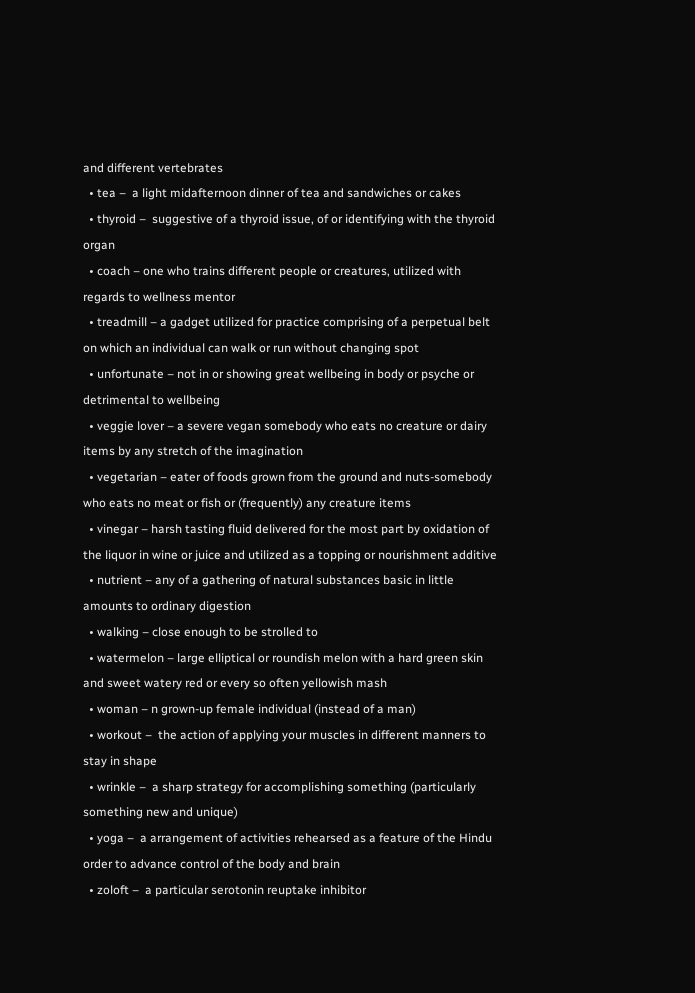and different vertebrates
  • tea –  a light midafternoon dinner of tea and sandwiches or cakes
  • thyroid –  suggestive of a thyroid issue, of or identifying with the thyroid organ
  • coach – one who trains different people or creatures, utilized with regards to wellness mentor
  • treadmill – a gadget utilized for practice comprising of a perpetual belt on which an individual can walk or run without changing spot
  • unfortunate – not in or showing great wellbeing in body or psyche or detrimental to wellbeing
  • veggie lover – a severe vegan somebody who eats no creature or dairy items by any stretch of the imagination
  • vegetarian – eater of foods grown from the ground and nuts-somebody who eats no meat or fish or (frequently) any creature items
  • vinegar – harsh tasting fluid delivered for the most part by oxidation of the liquor in wine or juice and utilized as a topping or nourishment additive
  • nutrient – any of a gathering of natural substances basic in little amounts to ordinary digestion
  • walking – close enough to be strolled to
  • watermelon – large elliptical or roundish melon with a hard green skin and sweet watery red or every so often yellowish mash
  • woman – n grown-up female individual (instead of a man)
  • workout –  the action of applying your muscles in different manners to stay in shape
  • wrinkle –  a sharp strategy for accomplishing something (particularly something new and unique)
  • yoga –  a arrangement of activities rehearsed as a feature of the Hindu order to advance control of the body and brain
  • zoloft –  a particular serotonin reuptake inhibitor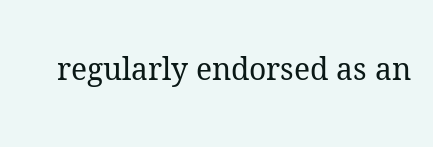regularly endorsed as an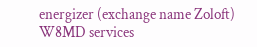energizer (exchange name Zoloft)
W8MD services